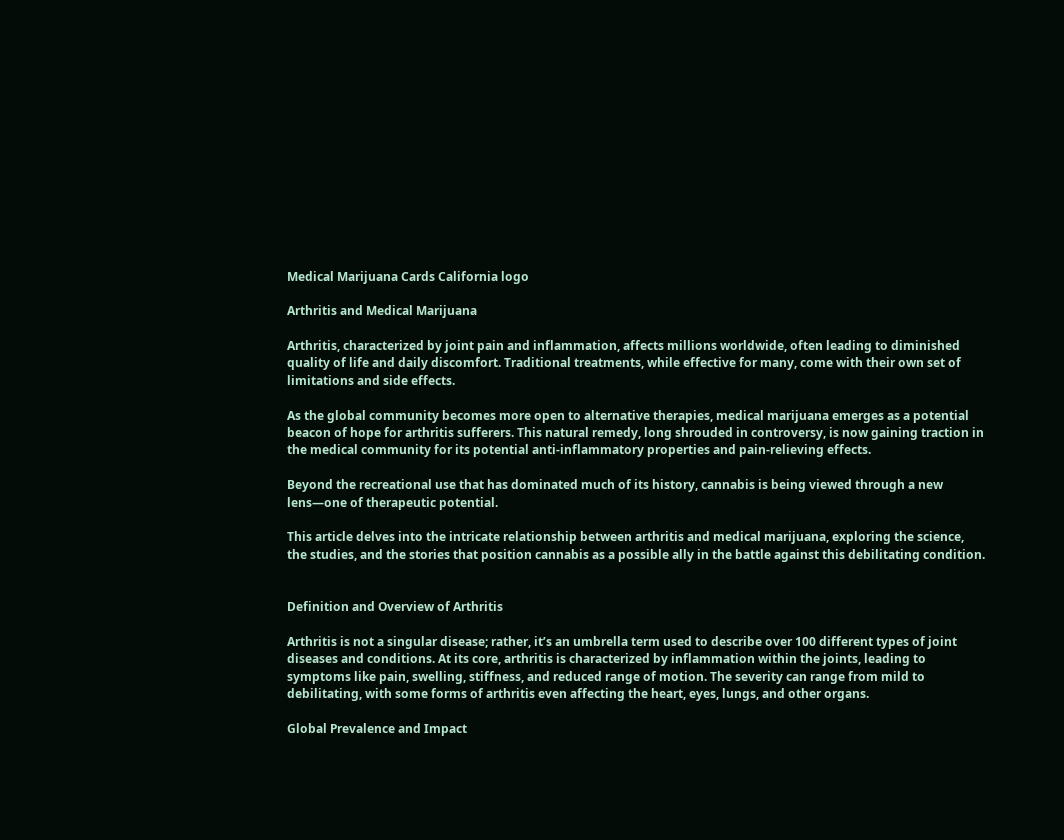Medical Marijuana Cards California logo

Arthritis and Medical Marijuana

Arthritis, characterized by joint pain and inflammation, affects millions worldwide, often leading to diminished quality of life and daily discomfort. Traditional treatments, while effective for many, come with their own set of limitations and side effects.

As the global community becomes more open to alternative therapies, medical marijuana emerges as a potential beacon of hope for arthritis sufferers. This natural remedy, long shrouded in controversy, is now gaining traction in the medical community for its potential anti-inflammatory properties and pain-relieving effects.

Beyond the recreational use that has dominated much of its history, cannabis is being viewed through a new lens—one of therapeutic potential.

This article delves into the intricate relationship between arthritis and medical marijuana, exploring the science, the studies, and the stories that position cannabis as a possible ally in the battle against this debilitating condition.


Definition and Overview of Arthritis

Arthritis is not a singular disease; rather, it’s an umbrella term used to describe over 100 different types of joint diseases and conditions. At its core, arthritis is characterized by inflammation within the joints, leading to symptoms like pain, swelling, stiffness, and reduced range of motion. The severity can range from mild to debilitating, with some forms of arthritis even affecting the heart, eyes, lungs, and other organs.

Global Prevalence and Impact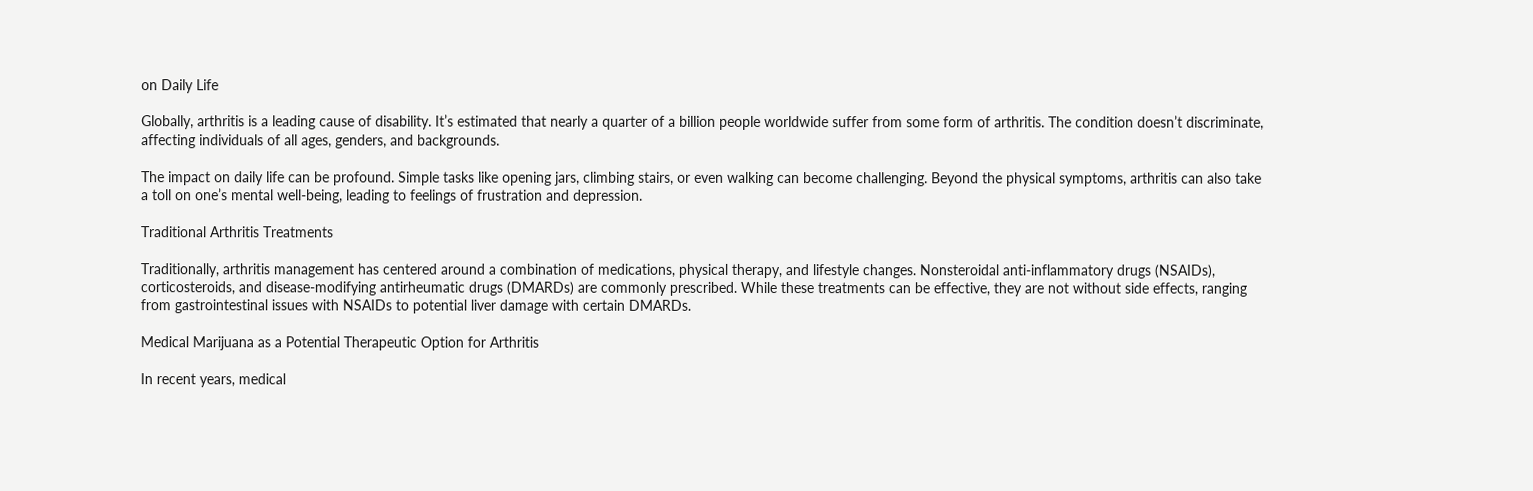on Daily Life

Globally, arthritis is a leading cause of disability. It’s estimated that nearly a quarter of a billion people worldwide suffer from some form of arthritis. The condition doesn’t discriminate, affecting individuals of all ages, genders, and backgrounds.

The impact on daily life can be profound. Simple tasks like opening jars, climbing stairs, or even walking can become challenging. Beyond the physical symptoms, arthritis can also take a toll on one’s mental well-being, leading to feelings of frustration and depression.

Traditional Arthritis Treatments

Traditionally, arthritis management has centered around a combination of medications, physical therapy, and lifestyle changes. Nonsteroidal anti-inflammatory drugs (NSAIDs), corticosteroids, and disease-modifying antirheumatic drugs (DMARDs) are commonly prescribed. While these treatments can be effective, they are not without side effects, ranging from gastrointestinal issues with NSAIDs to potential liver damage with certain DMARDs.

Medical Marijuana as a Potential Therapeutic Option for Arthritis

In recent years, medical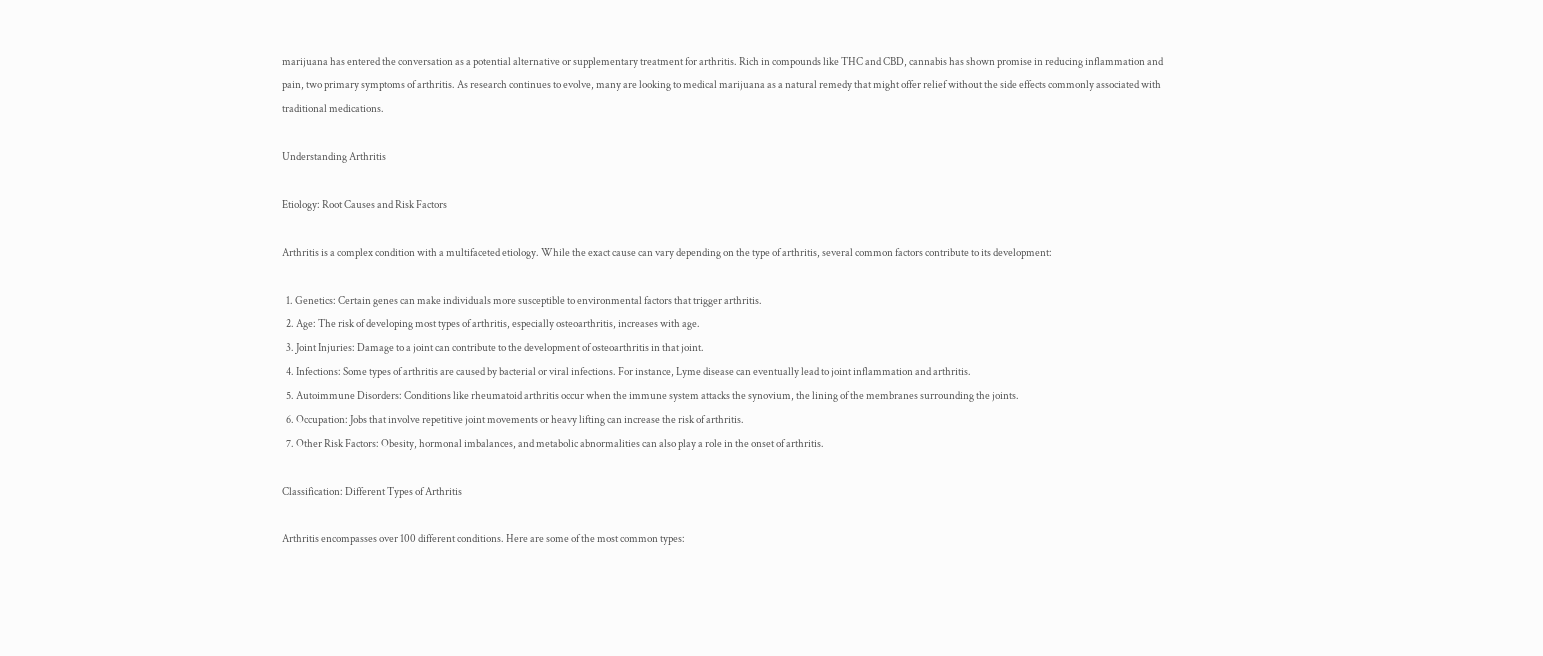marijuana has entered the conversation as a potential alternative or supplementary treatment for arthritis. Rich in compounds like THC and CBD, cannabis has shown promise in reducing inflammation and pain, two primary symptoms of arthritis. As research continues to evolve, many are looking to medical marijuana as a natural remedy that might offer relief without the side effects commonly associated with traditional medications.

Understanding Arthritis

Etiology: Root Causes and Risk Factors

Arthritis is a complex condition with a multifaceted etiology. While the exact cause can vary depending on the type of arthritis, several common factors contribute to its development:

  1. Genetics: Certain genes can make individuals more susceptible to environmental factors that trigger arthritis.
  2. Age: The risk of developing most types of arthritis, especially osteoarthritis, increases with age.
  3. Joint Injuries: Damage to a joint can contribute to the development of osteoarthritis in that joint.
  4. Infections: Some types of arthritis are caused by bacterial or viral infections. For instance, Lyme disease can eventually lead to joint inflammation and arthritis.
  5. Autoimmune Disorders: Conditions like rheumatoid arthritis occur when the immune system attacks the synovium, the lining of the membranes surrounding the joints.
  6. Occupation: Jobs that involve repetitive joint movements or heavy lifting can increase the risk of arthritis.
  7. Other Risk Factors: Obesity, hormonal imbalances, and metabolic abnormalities can also play a role in the onset of arthritis.

Classification: Different Types of Arthritis

Arthritis encompasses over 100 different conditions. Here are some of the most common types: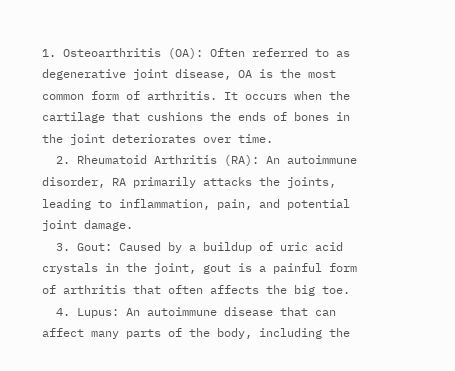1. Osteoarthritis (OA): Often referred to as degenerative joint disease, OA is the most common form of arthritis. It occurs when the cartilage that cushions the ends of bones in the joint deteriorates over time.
  2. Rheumatoid Arthritis (RA): An autoimmune disorder, RA primarily attacks the joints, leading to inflammation, pain, and potential joint damage.
  3. Gout: Caused by a buildup of uric acid crystals in the joint, gout is a painful form of arthritis that often affects the big toe.
  4. Lupus: An autoimmune disease that can affect many parts of the body, including the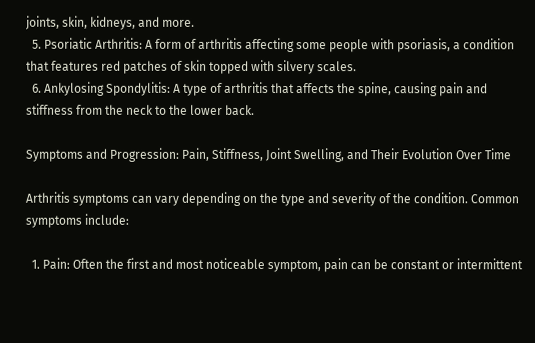joints, skin, kidneys, and more.
  5. Psoriatic Arthritis: A form of arthritis affecting some people with psoriasis, a condition that features red patches of skin topped with silvery scales.
  6. Ankylosing Spondylitis: A type of arthritis that affects the spine, causing pain and stiffness from the neck to the lower back.

Symptoms and Progression: Pain, Stiffness, Joint Swelling, and Their Evolution Over Time

Arthritis symptoms can vary depending on the type and severity of the condition. Common symptoms include:

  1. Pain: Often the first and most noticeable symptom, pain can be constant or intermittent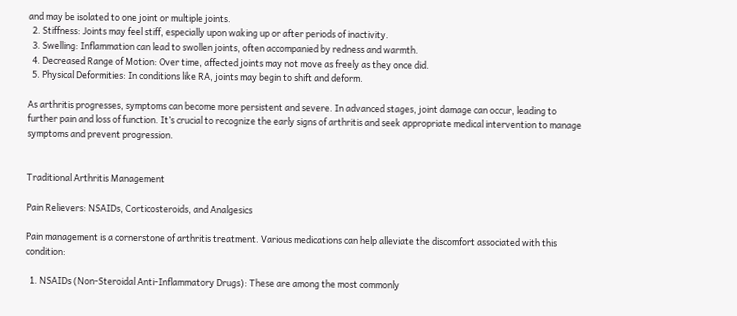and may be isolated to one joint or multiple joints.
  2. Stiffness: Joints may feel stiff, especially upon waking up or after periods of inactivity.
  3. Swelling: Inflammation can lead to swollen joints, often accompanied by redness and warmth.
  4. Decreased Range of Motion: Over time, affected joints may not move as freely as they once did.
  5. Physical Deformities: In conditions like RA, joints may begin to shift and deform.

As arthritis progresses, symptoms can become more persistent and severe. In advanced stages, joint damage can occur, leading to further pain and loss of function. It’s crucial to recognize the early signs of arthritis and seek appropriate medical intervention to manage symptoms and prevent progression.


Traditional Arthritis Management

Pain Relievers: NSAIDs, Corticosteroids, and Analgesics

Pain management is a cornerstone of arthritis treatment. Various medications can help alleviate the discomfort associated with this condition:

  1. NSAIDs (Non-Steroidal Anti-Inflammatory Drugs): These are among the most commonly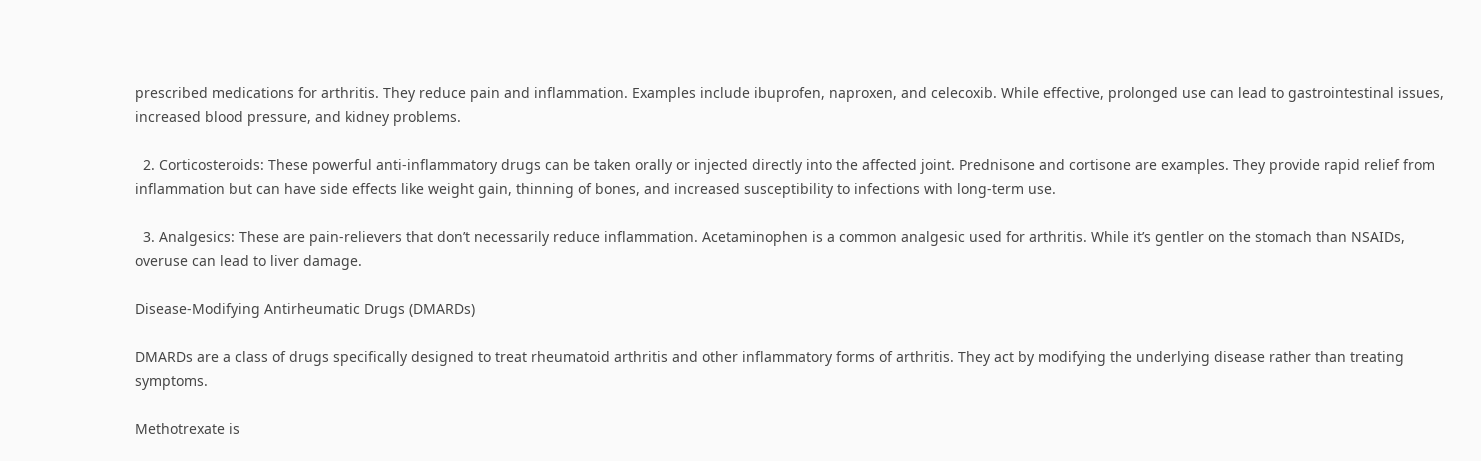prescribed medications for arthritis. They reduce pain and inflammation. Examples include ibuprofen, naproxen, and celecoxib. While effective, prolonged use can lead to gastrointestinal issues, increased blood pressure, and kidney problems.

  2. Corticosteroids: These powerful anti-inflammatory drugs can be taken orally or injected directly into the affected joint. Prednisone and cortisone are examples. They provide rapid relief from inflammation but can have side effects like weight gain, thinning of bones, and increased susceptibility to infections with long-term use.

  3. Analgesics: These are pain-relievers that don’t necessarily reduce inflammation. Acetaminophen is a common analgesic used for arthritis. While it’s gentler on the stomach than NSAIDs, overuse can lead to liver damage.

Disease-Modifying Antirheumatic Drugs (DMARDs)

DMARDs are a class of drugs specifically designed to treat rheumatoid arthritis and other inflammatory forms of arthritis. They act by modifying the underlying disease rather than treating symptoms.

Methotrexate is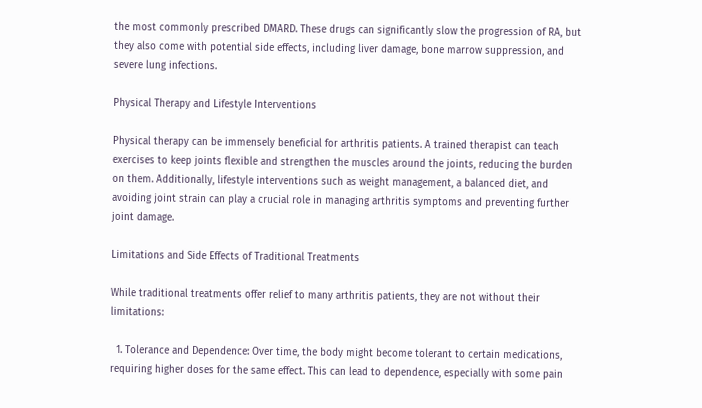the most commonly prescribed DMARD. These drugs can significantly slow the progression of RA, but they also come with potential side effects, including liver damage, bone marrow suppression, and severe lung infections.

Physical Therapy and Lifestyle Interventions

Physical therapy can be immensely beneficial for arthritis patients. A trained therapist can teach exercises to keep joints flexible and strengthen the muscles around the joints, reducing the burden on them. Additionally, lifestyle interventions such as weight management, a balanced diet, and avoiding joint strain can play a crucial role in managing arthritis symptoms and preventing further joint damage.

Limitations and Side Effects of Traditional Treatments

While traditional treatments offer relief to many arthritis patients, they are not without their limitations:

  1. Tolerance and Dependence: Over time, the body might become tolerant to certain medications, requiring higher doses for the same effect. This can lead to dependence, especially with some pain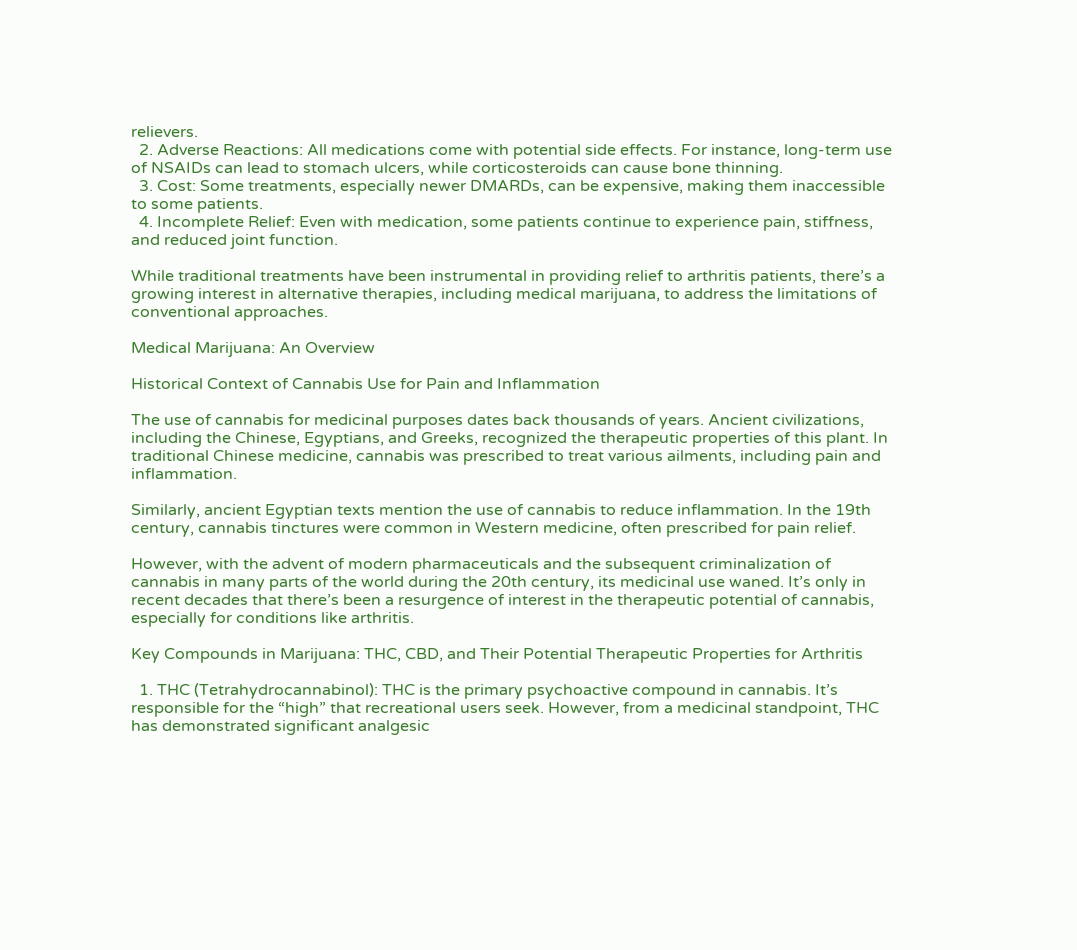relievers.
  2. Adverse Reactions: All medications come with potential side effects. For instance, long-term use of NSAIDs can lead to stomach ulcers, while corticosteroids can cause bone thinning.
  3. Cost: Some treatments, especially newer DMARDs, can be expensive, making them inaccessible to some patients.
  4. Incomplete Relief: Even with medication, some patients continue to experience pain, stiffness, and reduced joint function.

While traditional treatments have been instrumental in providing relief to arthritis patients, there’s a growing interest in alternative therapies, including medical marijuana, to address the limitations of conventional approaches.

Medical Marijuana: An Overview

Historical Context of Cannabis Use for Pain and Inflammation

The use of cannabis for medicinal purposes dates back thousands of years. Ancient civilizations, including the Chinese, Egyptians, and Greeks, recognized the therapeutic properties of this plant. In traditional Chinese medicine, cannabis was prescribed to treat various ailments, including pain and inflammation.

Similarly, ancient Egyptian texts mention the use of cannabis to reduce inflammation. In the 19th century, cannabis tinctures were common in Western medicine, often prescribed for pain relief.

However, with the advent of modern pharmaceuticals and the subsequent criminalization of cannabis in many parts of the world during the 20th century, its medicinal use waned. It’s only in recent decades that there’s been a resurgence of interest in the therapeutic potential of cannabis, especially for conditions like arthritis.

Key Compounds in Marijuana: THC, CBD, and Their Potential Therapeutic Properties for Arthritis

  1. THC (Tetrahydrocannabinol): THC is the primary psychoactive compound in cannabis. It’s responsible for the “high” that recreational users seek. However, from a medicinal standpoint, THC has demonstrated significant analgesic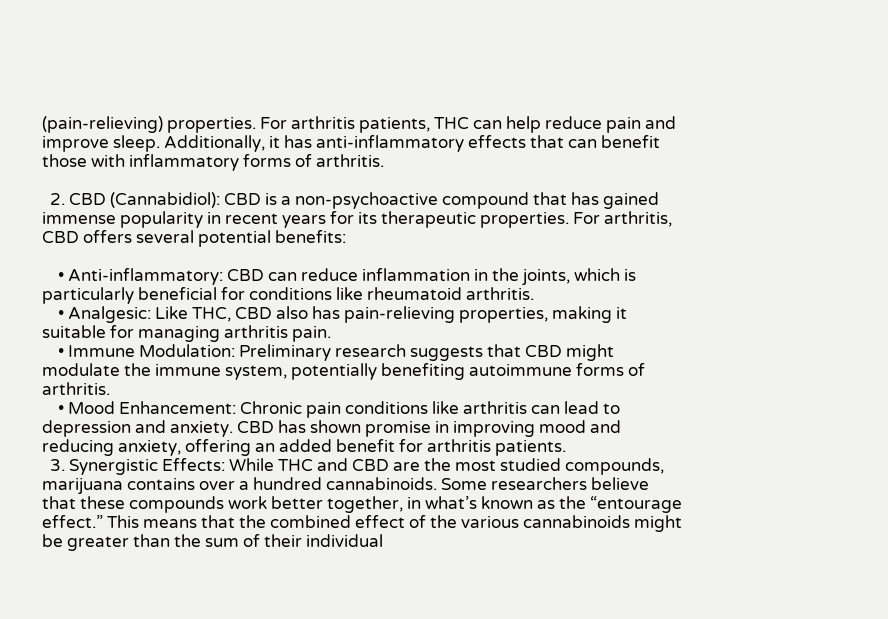(pain-relieving) properties. For arthritis patients, THC can help reduce pain and improve sleep. Additionally, it has anti-inflammatory effects that can benefit those with inflammatory forms of arthritis.

  2. CBD (Cannabidiol): CBD is a non-psychoactive compound that has gained immense popularity in recent years for its therapeutic properties. For arthritis, CBD offers several potential benefits:

    • Anti-inflammatory: CBD can reduce inflammation in the joints, which is particularly beneficial for conditions like rheumatoid arthritis.
    • Analgesic: Like THC, CBD also has pain-relieving properties, making it suitable for managing arthritis pain.
    • Immune Modulation: Preliminary research suggests that CBD might modulate the immune system, potentially benefiting autoimmune forms of arthritis.
    • Mood Enhancement: Chronic pain conditions like arthritis can lead to depression and anxiety. CBD has shown promise in improving mood and reducing anxiety, offering an added benefit for arthritis patients.
  3. Synergistic Effects: While THC and CBD are the most studied compounds, marijuana contains over a hundred cannabinoids. Some researchers believe that these compounds work better together, in what’s known as the “entourage effect.” This means that the combined effect of the various cannabinoids might be greater than the sum of their individual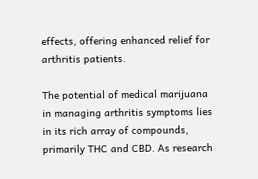effects, offering enhanced relief for arthritis patients.

The potential of medical marijuana in managing arthritis symptoms lies in its rich array of compounds, primarily THC and CBD. As research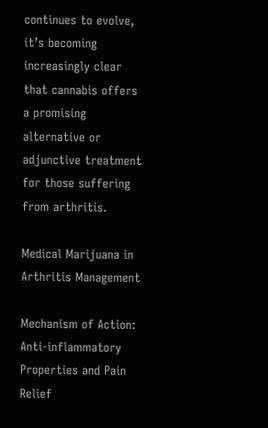continues to evolve, it’s becoming increasingly clear that cannabis offers a promising alternative or adjunctive treatment for those suffering from arthritis.

Medical Marijuana in Arthritis Management

Mechanism of Action: Anti-inflammatory Properties and Pain Relief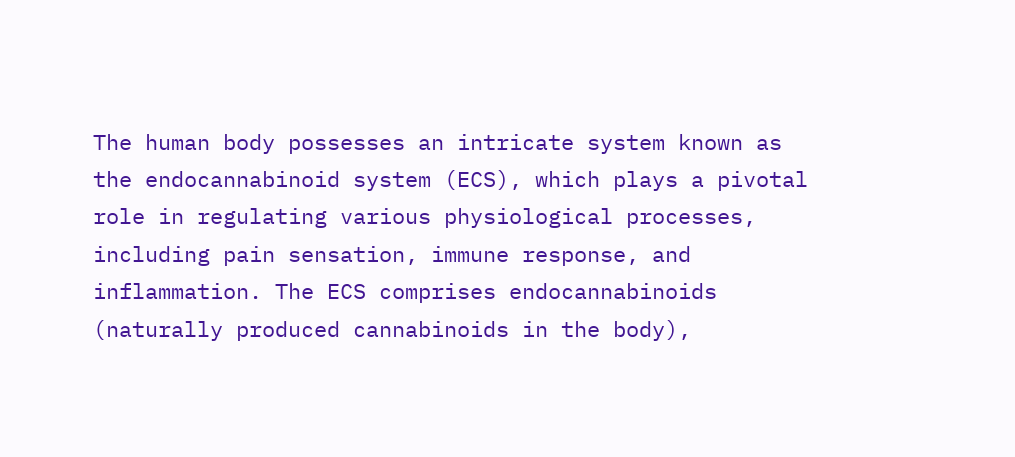The human body possesses an intricate system known as the endocannabinoid system (ECS), which plays a pivotal role in regulating various physiological processes, including pain sensation, immune response, and inflammation. The ECS comprises endocannabinoids (naturally produced cannabinoids in the body),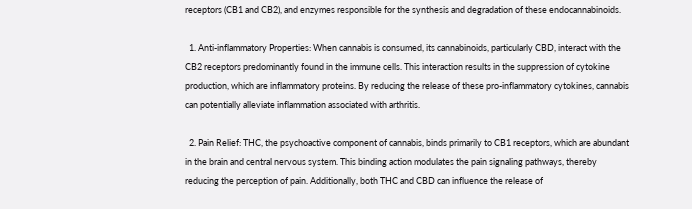receptors (CB1 and CB2), and enzymes responsible for the synthesis and degradation of these endocannabinoids.

  1. Anti-inflammatory Properties: When cannabis is consumed, its cannabinoids, particularly CBD, interact with the CB2 receptors predominantly found in the immune cells. This interaction results in the suppression of cytokine production, which are inflammatory proteins. By reducing the release of these pro-inflammatory cytokines, cannabis can potentially alleviate inflammation associated with arthritis.

  2. Pain Relief: THC, the psychoactive component of cannabis, binds primarily to CB1 receptors, which are abundant in the brain and central nervous system. This binding action modulates the pain signaling pathways, thereby reducing the perception of pain. Additionally, both THC and CBD can influence the release of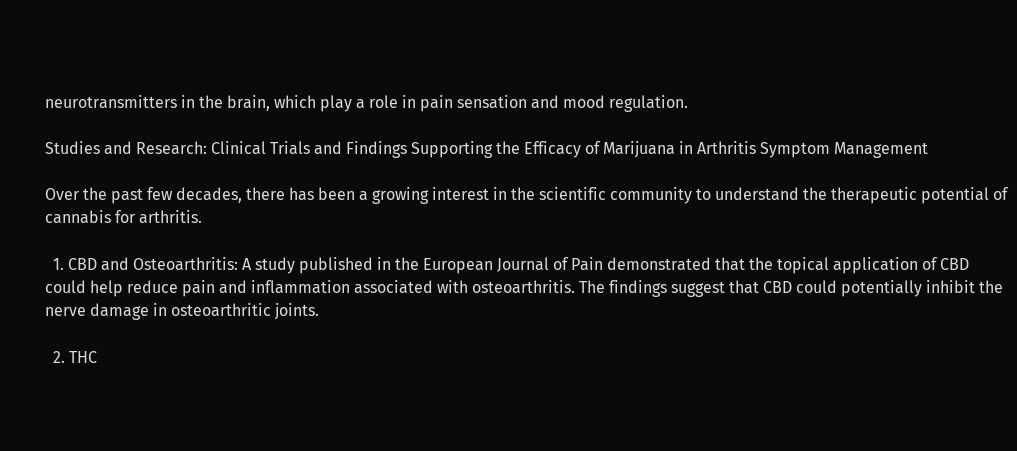neurotransmitters in the brain, which play a role in pain sensation and mood regulation.

Studies and Research: Clinical Trials and Findings Supporting the Efficacy of Marijuana in Arthritis Symptom Management

Over the past few decades, there has been a growing interest in the scientific community to understand the therapeutic potential of cannabis for arthritis.

  1. CBD and Osteoarthritis: A study published in the European Journal of Pain demonstrated that the topical application of CBD could help reduce pain and inflammation associated with osteoarthritis. The findings suggest that CBD could potentially inhibit the nerve damage in osteoarthritic joints.

  2. THC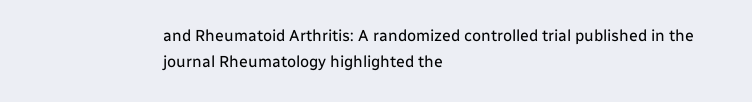and Rheumatoid Arthritis: A randomized controlled trial published in the journal Rheumatology highlighted the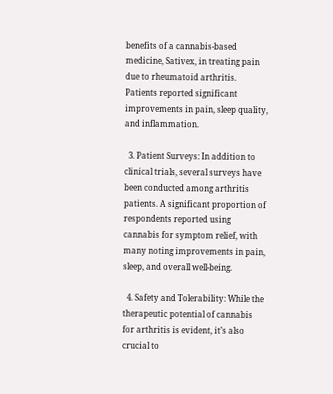benefits of a cannabis-based medicine, Sativex, in treating pain due to rheumatoid arthritis. Patients reported significant improvements in pain, sleep quality, and inflammation.

  3. Patient Surveys: In addition to clinical trials, several surveys have been conducted among arthritis patients. A significant proportion of respondents reported using cannabis for symptom relief, with many noting improvements in pain, sleep, and overall well-being.

  4. Safety and Tolerability: While the therapeutic potential of cannabis for arthritis is evident, it’s also crucial to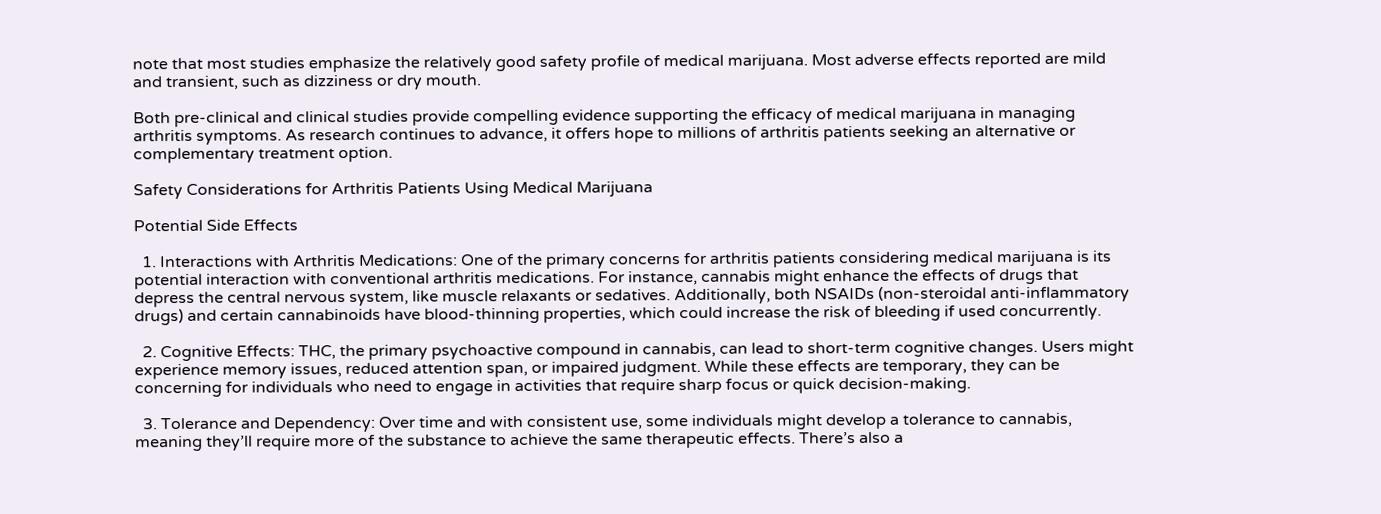note that most studies emphasize the relatively good safety profile of medical marijuana. Most adverse effects reported are mild and transient, such as dizziness or dry mouth.

Both pre-clinical and clinical studies provide compelling evidence supporting the efficacy of medical marijuana in managing arthritis symptoms. As research continues to advance, it offers hope to millions of arthritis patients seeking an alternative or complementary treatment option.

Safety Considerations for Arthritis Patients Using Medical Marijuana

Potential Side Effects

  1. Interactions with Arthritis Medications: One of the primary concerns for arthritis patients considering medical marijuana is its potential interaction with conventional arthritis medications. For instance, cannabis might enhance the effects of drugs that depress the central nervous system, like muscle relaxants or sedatives. Additionally, both NSAIDs (non-steroidal anti-inflammatory drugs) and certain cannabinoids have blood-thinning properties, which could increase the risk of bleeding if used concurrently.

  2. Cognitive Effects: THC, the primary psychoactive compound in cannabis, can lead to short-term cognitive changes. Users might experience memory issues, reduced attention span, or impaired judgment. While these effects are temporary, they can be concerning for individuals who need to engage in activities that require sharp focus or quick decision-making.

  3. Tolerance and Dependency: Over time and with consistent use, some individuals might develop a tolerance to cannabis, meaning they’ll require more of the substance to achieve the same therapeutic effects. There’s also a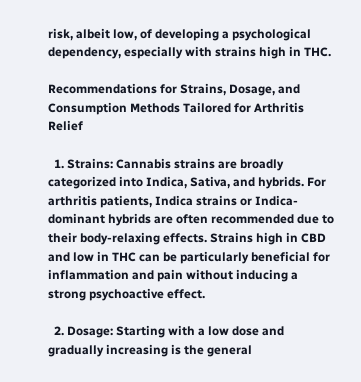risk, albeit low, of developing a psychological dependency, especially with strains high in THC.

Recommendations for Strains, Dosage, and Consumption Methods Tailored for Arthritis Relief

  1. Strains: Cannabis strains are broadly categorized into Indica, Sativa, and hybrids. For arthritis patients, Indica strains or Indica-dominant hybrids are often recommended due to their body-relaxing effects. Strains high in CBD and low in THC can be particularly beneficial for inflammation and pain without inducing a strong psychoactive effect.

  2. Dosage: Starting with a low dose and gradually increasing is the general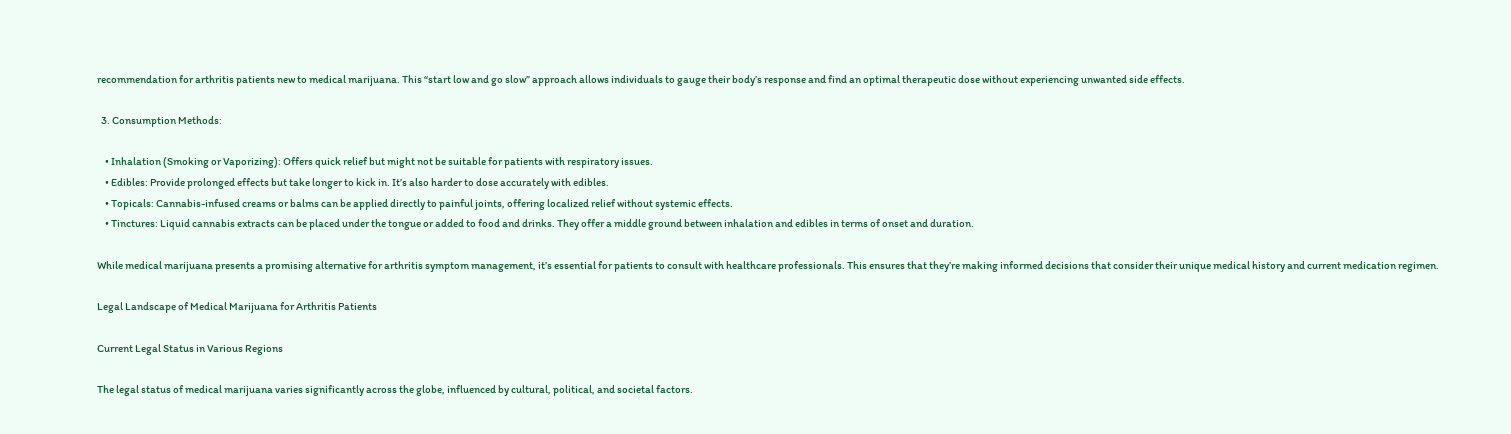recommendation for arthritis patients new to medical marijuana. This “start low and go slow” approach allows individuals to gauge their body’s response and find an optimal therapeutic dose without experiencing unwanted side effects.

  3. Consumption Methods:

    • Inhalation (Smoking or Vaporizing): Offers quick relief but might not be suitable for patients with respiratory issues.
    • Edibles: Provide prolonged effects but take longer to kick in. It’s also harder to dose accurately with edibles.
    • Topicals: Cannabis-infused creams or balms can be applied directly to painful joints, offering localized relief without systemic effects.
    • Tinctures: Liquid cannabis extracts can be placed under the tongue or added to food and drinks. They offer a middle ground between inhalation and edibles in terms of onset and duration.

While medical marijuana presents a promising alternative for arthritis symptom management, it’s essential for patients to consult with healthcare professionals. This ensures that they’re making informed decisions that consider their unique medical history and current medication regimen.

Legal Landscape of Medical Marijuana for Arthritis Patients

Current Legal Status in Various Regions

The legal status of medical marijuana varies significantly across the globe, influenced by cultural, political, and societal factors.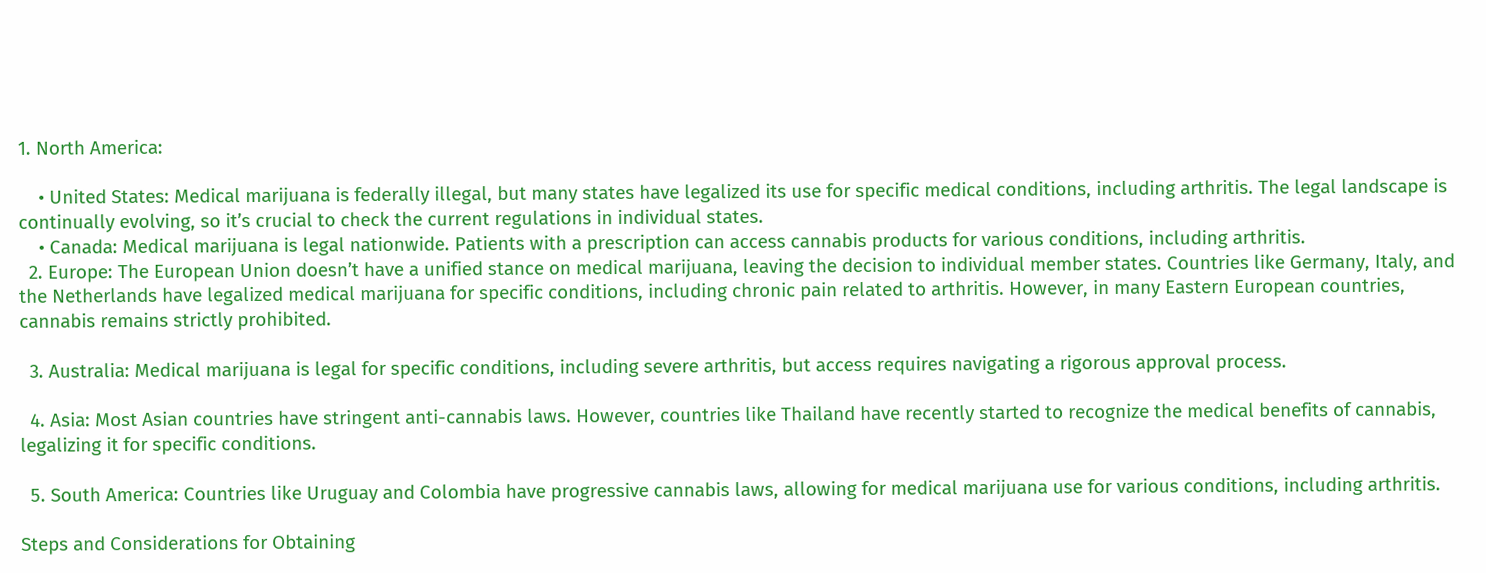1. North America:

    • United States: Medical marijuana is federally illegal, but many states have legalized its use for specific medical conditions, including arthritis. The legal landscape is continually evolving, so it’s crucial to check the current regulations in individual states.
    • Canada: Medical marijuana is legal nationwide. Patients with a prescription can access cannabis products for various conditions, including arthritis.
  2. Europe: The European Union doesn’t have a unified stance on medical marijuana, leaving the decision to individual member states. Countries like Germany, Italy, and the Netherlands have legalized medical marijuana for specific conditions, including chronic pain related to arthritis. However, in many Eastern European countries, cannabis remains strictly prohibited.

  3. Australia: Medical marijuana is legal for specific conditions, including severe arthritis, but access requires navigating a rigorous approval process.

  4. Asia: Most Asian countries have stringent anti-cannabis laws. However, countries like Thailand have recently started to recognize the medical benefits of cannabis, legalizing it for specific conditions.

  5. South America: Countries like Uruguay and Colombia have progressive cannabis laws, allowing for medical marijuana use for various conditions, including arthritis.

Steps and Considerations for Obtaining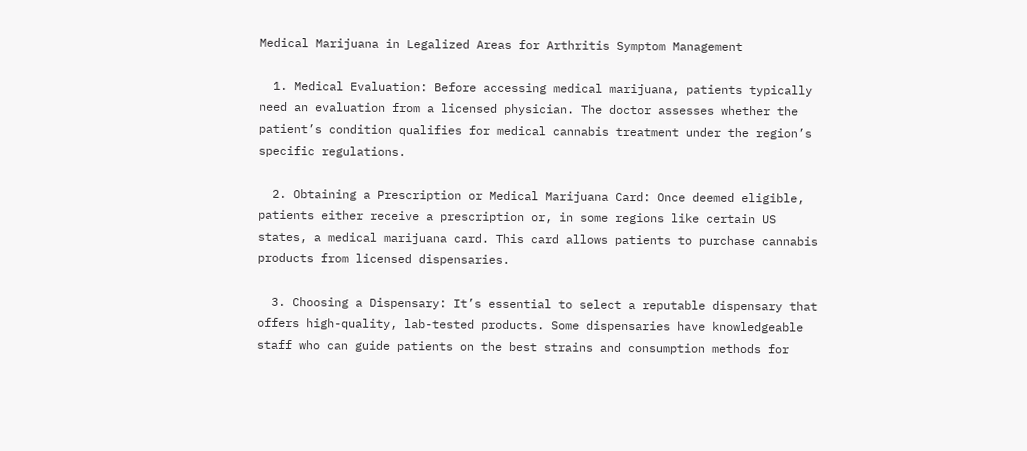Medical Marijuana in Legalized Areas for Arthritis Symptom Management

  1. Medical Evaluation: Before accessing medical marijuana, patients typically need an evaluation from a licensed physician. The doctor assesses whether the patient’s condition qualifies for medical cannabis treatment under the region’s specific regulations.

  2. Obtaining a Prescription or Medical Marijuana Card: Once deemed eligible, patients either receive a prescription or, in some regions like certain US states, a medical marijuana card. This card allows patients to purchase cannabis products from licensed dispensaries.

  3. Choosing a Dispensary: It’s essential to select a reputable dispensary that offers high-quality, lab-tested products. Some dispensaries have knowledgeable staff who can guide patients on the best strains and consumption methods for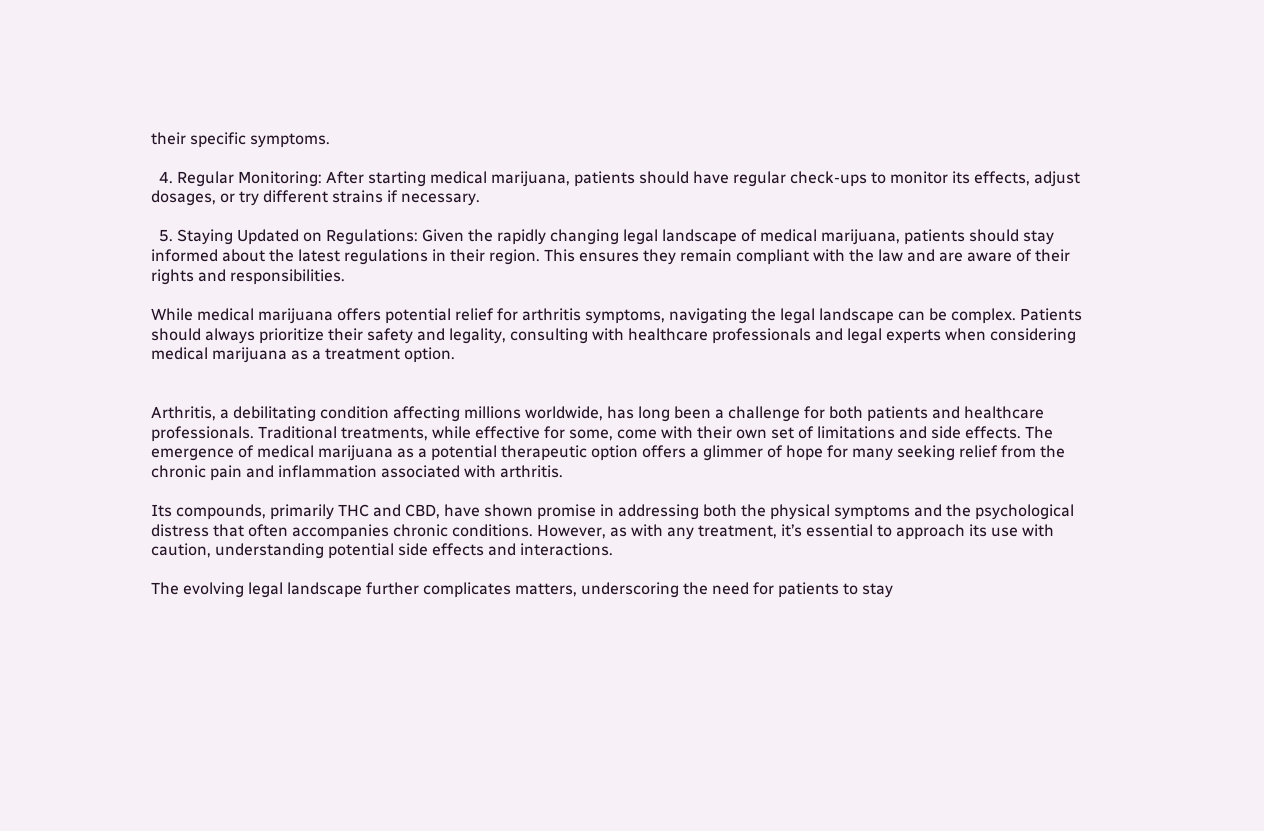their specific symptoms.

  4. Regular Monitoring: After starting medical marijuana, patients should have regular check-ups to monitor its effects, adjust dosages, or try different strains if necessary.

  5. Staying Updated on Regulations: Given the rapidly changing legal landscape of medical marijuana, patients should stay informed about the latest regulations in their region. This ensures they remain compliant with the law and are aware of their rights and responsibilities.

While medical marijuana offers potential relief for arthritis symptoms, navigating the legal landscape can be complex. Patients should always prioritize their safety and legality, consulting with healthcare professionals and legal experts when considering medical marijuana as a treatment option.


Arthritis, a debilitating condition affecting millions worldwide, has long been a challenge for both patients and healthcare professionals. Traditional treatments, while effective for some, come with their own set of limitations and side effects. The emergence of medical marijuana as a potential therapeutic option offers a glimmer of hope for many seeking relief from the chronic pain and inflammation associated with arthritis.

Its compounds, primarily THC and CBD, have shown promise in addressing both the physical symptoms and the psychological distress that often accompanies chronic conditions. However, as with any treatment, it’s essential to approach its use with caution, understanding potential side effects and interactions.

The evolving legal landscape further complicates matters, underscoring the need for patients to stay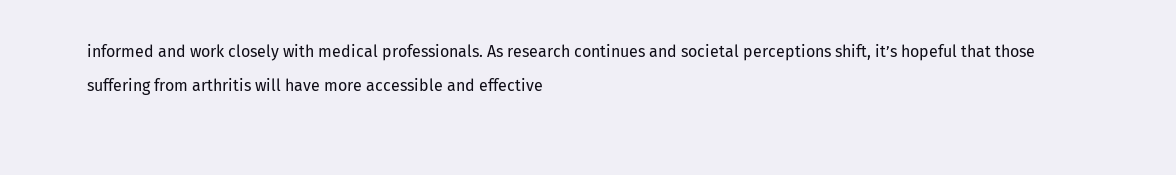informed and work closely with medical professionals. As research continues and societal perceptions shift, it’s hopeful that those suffering from arthritis will have more accessible and effective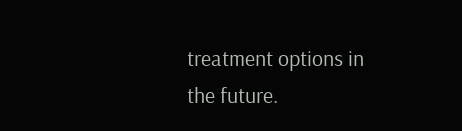treatment options in the future.